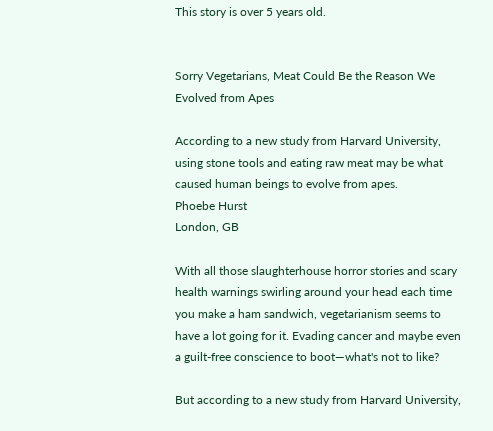This story is over 5 years old.


Sorry Vegetarians, Meat Could Be the Reason We Evolved from Apes

According to a new study from Harvard University, using stone tools and eating raw meat may be what caused human beings to evolve from apes.
Phoebe Hurst
London, GB

With all those slaughterhouse horror stories and scary health warnings swirling around your head each time you make a ham sandwich, vegetarianism seems to have a lot going for it. Evading cancer and maybe even a guilt-free conscience to boot—what's not to like?

But according to a new study from Harvard University,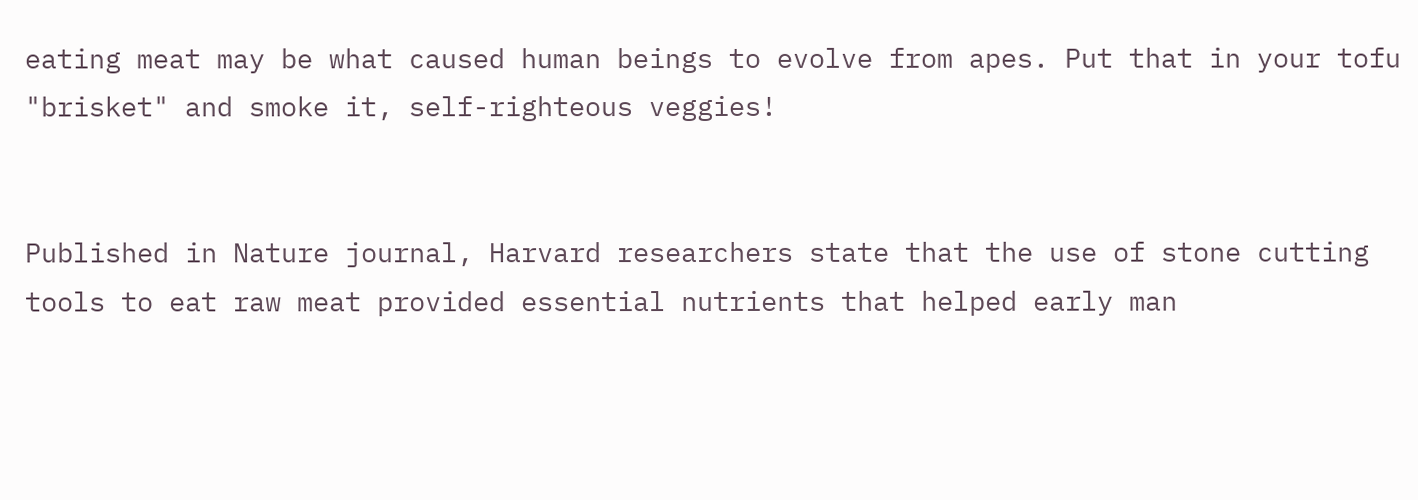eating meat may be what caused human beings to evolve from apes. Put that in your tofu "brisket" and smoke it, self-righteous veggies!


Published in Nature journal, Harvard researchers state that the use of stone cutting tools to eat raw meat provided essential nutrients that helped early man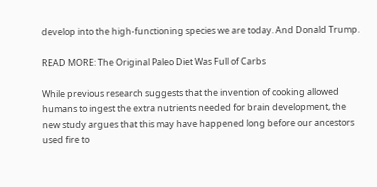develop into the high-functioning species we are today. And Donald Trump.

READ MORE: The Original Paleo Diet Was Full of Carbs

While previous research suggests that the invention of cooking allowed humans to ingest the extra nutrients needed for brain development, the new study argues that this may have happened long before our ancestors used fire to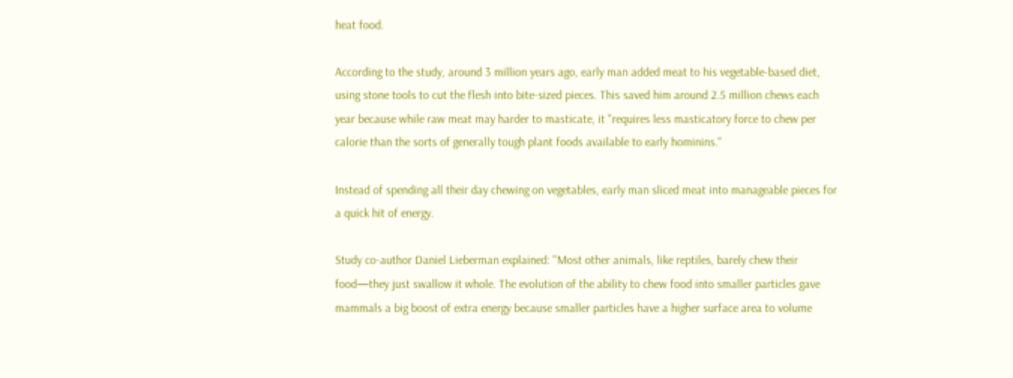heat food.

According to the study, around 3 million years ago, early man added meat to his vegetable-based diet, using stone tools to cut the flesh into bite-sized pieces. This saved him around 2.5 million chews each year because while raw meat may harder to masticate, it "requires less masticatory force to chew per calorie than the sorts of generally tough plant foods available to early hominins."

Instead of spending all their day chewing on vegetables, early man sliced meat into manageable pieces for a quick hit of energy.

Study co-author Daniel Lieberman explained: "Most other animals, like reptiles, barely chew their food—they just swallow it whole. The evolution of the ability to chew food into smaller particles gave mammals a big boost of extra energy because smaller particles have a higher surface area to volume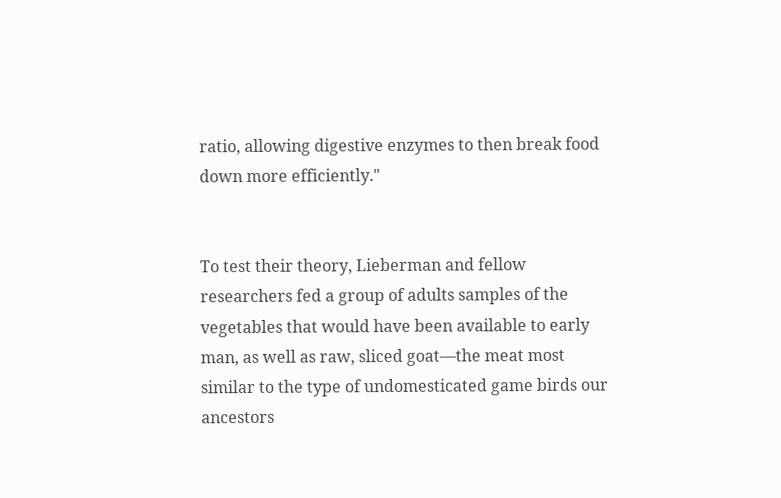ratio, allowing digestive enzymes to then break food down more efficiently."


To test their theory, Lieberman and fellow researchers fed a group of adults samples of the vegetables that would have been available to early man, as well as raw, sliced goat—the meat most similar to the type of undomesticated game birds our ancestors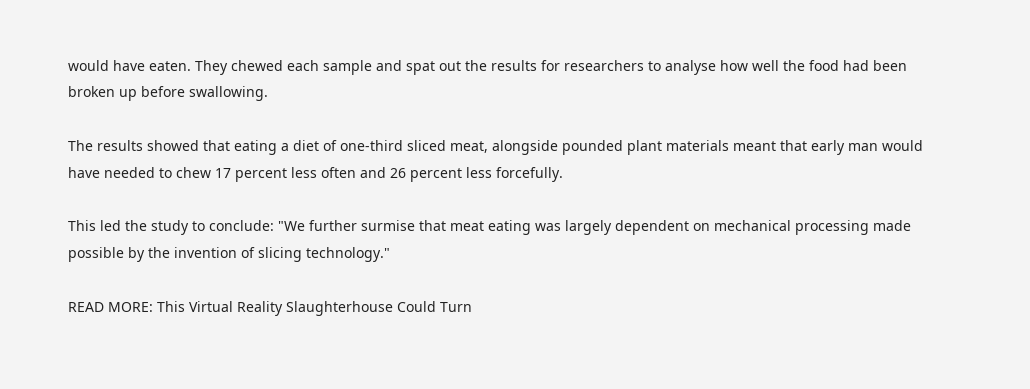would have eaten. They chewed each sample and spat out the results for researchers to analyse how well the food had been broken up before swallowing.

The results showed that eating a diet of one-third sliced meat, alongside pounded plant materials meant that early man would have needed to chew 17 percent less often and 26 percent less forcefully.

This led the study to conclude: "We further surmise that meat eating was largely dependent on mechanical processing made possible by the invention of slicing technology."

READ MORE: This Virtual Reality Slaughterhouse Could Turn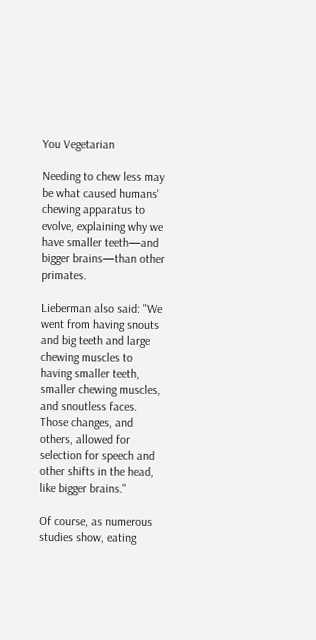You Vegetarian

Needing to chew less may be what caused humans' chewing apparatus to evolve, explaining why we have smaller teeth—and bigger brains—than other primates.

Lieberman also said: "We went from having snouts and big teeth and large chewing muscles to having smaller teeth, smaller chewing muscles, and snoutless faces. Those changes, and others, allowed for selection for speech and other shifts in the head, like bigger brains."

Of course, as numerous studies show, eating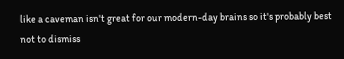like a caveman isn't great for our modern-day brains so it's probably best not to dismiss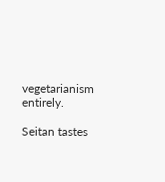vegetarianism entirely.

Seitan tastes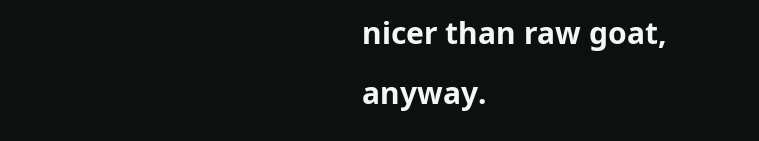nicer than raw goat, anyway.